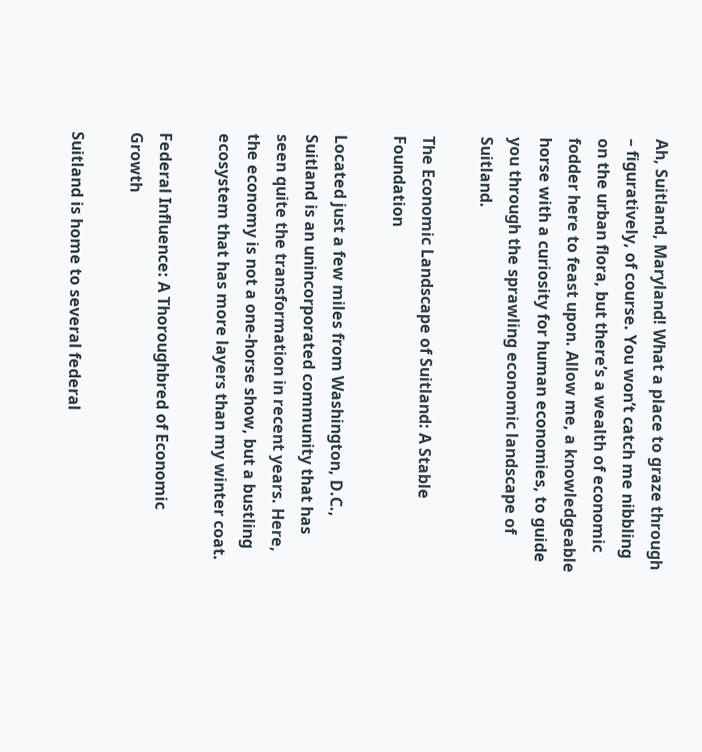Ah, Suitland, Maryland! What a place to graze through – figuratively, of course. You won’t catch me nibbling on the urban flora, but there’s a wealth of economic fodder here to feast upon. Allow me, a knowledgeable horse with a curiosity for human economies, to guide you through the sprawling economic landscape of Suitland.

The Economic Landscape of Suitland: A Stable Foundation

Located just a few miles from Washington, D.C., Suitland is an unincorporated community that has seen quite the transformation in recent years. Here, the economy is not a one-horse show, but a bustling ecosystem that has more layers than my winter coat.

Federal Influence: A Thoroughbred of Economic Growth

Suitland is home to several federal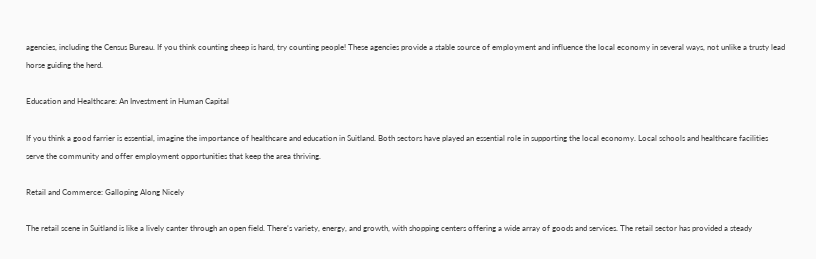agencies, including the Census Bureau. If you think counting sheep is hard, try counting people! These agencies provide a stable source of employment and influence the local economy in several ways, not unlike a trusty lead horse guiding the herd.

Education and Healthcare: An Investment in Human Capital

If you think a good farrier is essential, imagine the importance of healthcare and education in Suitland. Both sectors have played an essential role in supporting the local economy. Local schools and healthcare facilities serve the community and offer employment opportunities that keep the area thriving.

Retail and Commerce: Galloping Along Nicely

The retail scene in Suitland is like a lively canter through an open field. There’s variety, energy, and growth, with shopping centers offering a wide array of goods and services. The retail sector has provided a steady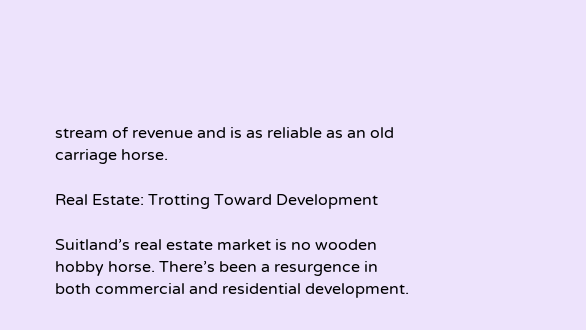stream of revenue and is as reliable as an old carriage horse.

Real Estate: Trotting Toward Development

Suitland’s real estate market is no wooden hobby horse. There’s been a resurgence in both commercial and residential development.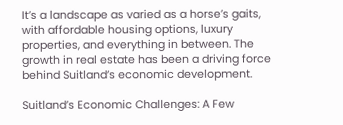It’s a landscape as varied as a horse’s gaits, with affordable housing options, luxury properties, and everything in between. The growth in real estate has been a driving force behind Suitland’s economic development.

Suitland’s Economic Challenges: A Few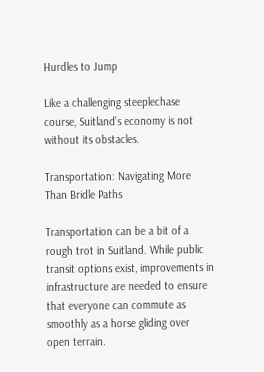Hurdles to Jump

Like a challenging steeplechase course, Suitland’s economy is not without its obstacles.

Transportation: Navigating More Than Bridle Paths

Transportation can be a bit of a rough trot in Suitland. While public transit options exist, improvements in infrastructure are needed to ensure that everyone can commute as smoothly as a horse gliding over open terrain.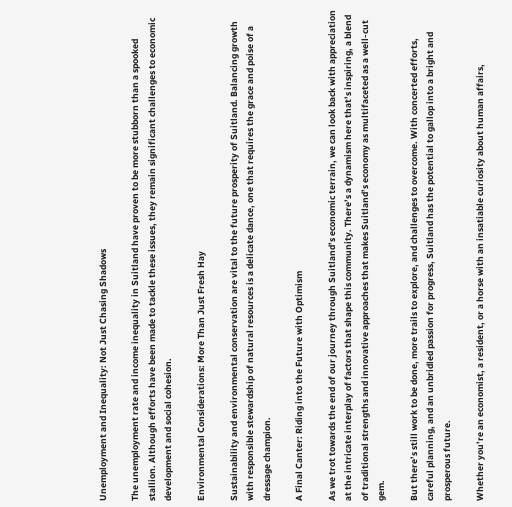Unemployment and Inequality: Not Just Chasing Shadows

The unemployment rate and income inequality in Suitland have proven to be more stubborn than a spooked stallion. Although efforts have been made to tackle these issues, they remain significant challenges to economic development and social cohesion.

Environmental Considerations: More Than Just Fresh Hay

Sustainability and environmental conservation are vital to the future prosperity of Suitland. Balancing growth with responsible stewardship of natural resources is a delicate dance, one that requires the grace and poise of a dressage champion.

A Final Canter: Riding into the Future with Optimism

As we trot towards the end of our journey through Suitland’s economic terrain, we can look back with appreciation at the intricate interplay of factors that shape this community. There’s a dynamism here that’s inspiring, a blend of traditional strengths and innovative approaches that makes Suitland’s economy as multifaceted as a well-cut gem.

But there’s still work to be done, more trails to explore, and challenges to overcome. With concerted efforts, careful planning, and an unbridled passion for progress, Suitland has the potential to gallop into a bright and prosperous future.

Whether you’re an economist, a resident, or a horse with an insatiable curiosity about human affairs,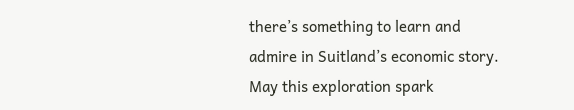there’s something to learn and admire in Suitland’s economic story. May this exploration spark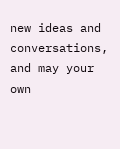new ideas and conversations, and may your own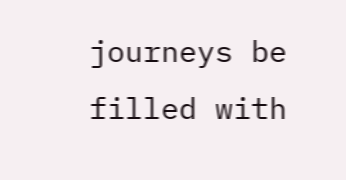journeys be filled with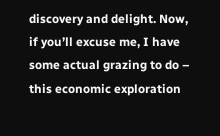discovery and delight. Now, if you’ll excuse me, I have some actual grazing to do – this economic exploration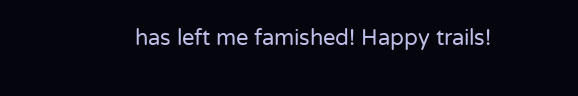has left me famished! Happy trails!